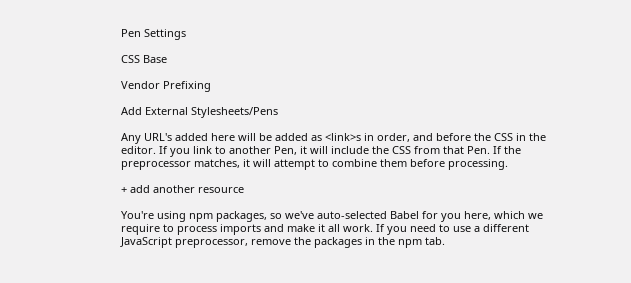Pen Settings

CSS Base

Vendor Prefixing

Add External Stylesheets/Pens

Any URL's added here will be added as <link>s in order, and before the CSS in the editor. If you link to another Pen, it will include the CSS from that Pen. If the preprocessor matches, it will attempt to combine them before processing.

+ add another resource

You're using npm packages, so we've auto-selected Babel for you here, which we require to process imports and make it all work. If you need to use a different JavaScript preprocessor, remove the packages in the npm tab.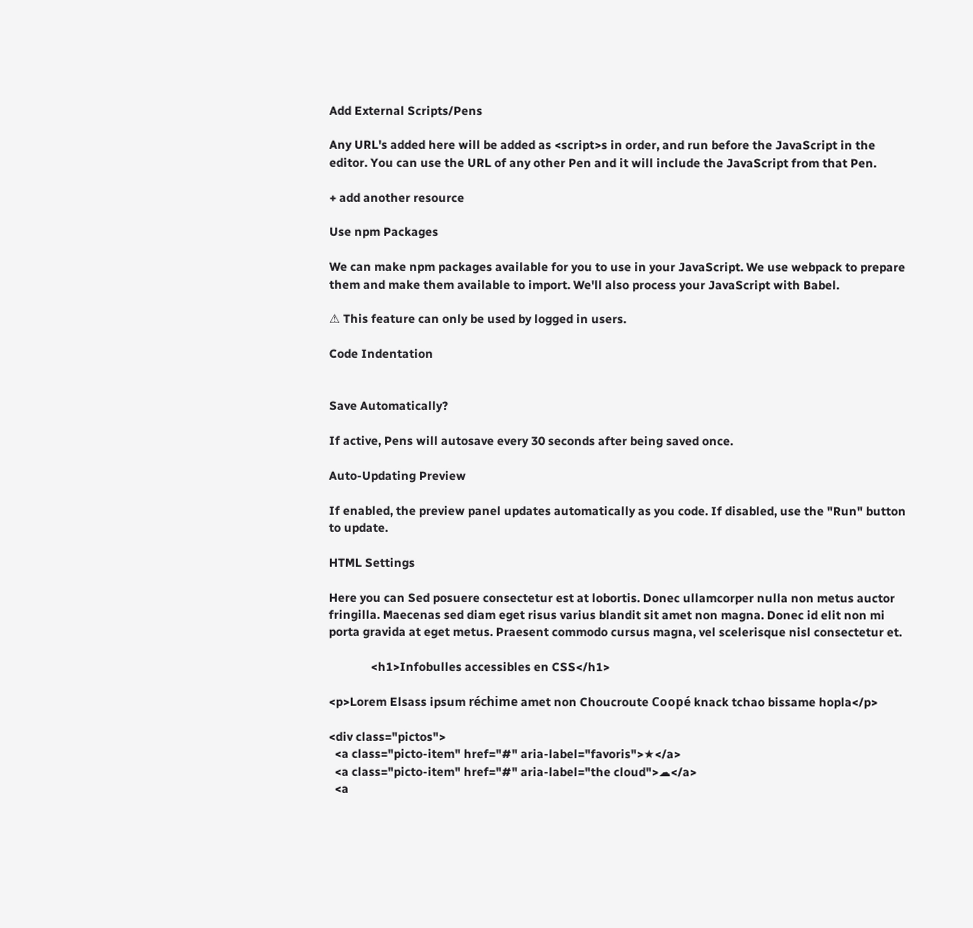Add External Scripts/Pens

Any URL's added here will be added as <script>s in order, and run before the JavaScript in the editor. You can use the URL of any other Pen and it will include the JavaScript from that Pen.

+ add another resource

Use npm Packages

We can make npm packages available for you to use in your JavaScript. We use webpack to prepare them and make them available to import. We'll also process your JavaScript with Babel.

⚠ This feature can only be used by logged in users.

Code Indentation


Save Automatically?

If active, Pens will autosave every 30 seconds after being saved once.

Auto-Updating Preview

If enabled, the preview panel updates automatically as you code. If disabled, use the "Run" button to update.

HTML Settings

Here you can Sed posuere consectetur est at lobortis. Donec ullamcorper nulla non metus auctor fringilla. Maecenas sed diam eget risus varius blandit sit amet non magna. Donec id elit non mi porta gravida at eget metus. Praesent commodo cursus magna, vel scelerisque nisl consectetur et.

              <h1>Infobulles accessibles en CSS</h1>

<p>Lorem Elsass ipsum réchime amet non Choucroute Coopé knack tchao bissame hopla</p>

<div class="pictos">
  <a class="picto-item" href="#" aria-label="favoris">★</a>
  <a class="picto-item" href="#" aria-label="the cloud">☁</a>
  <a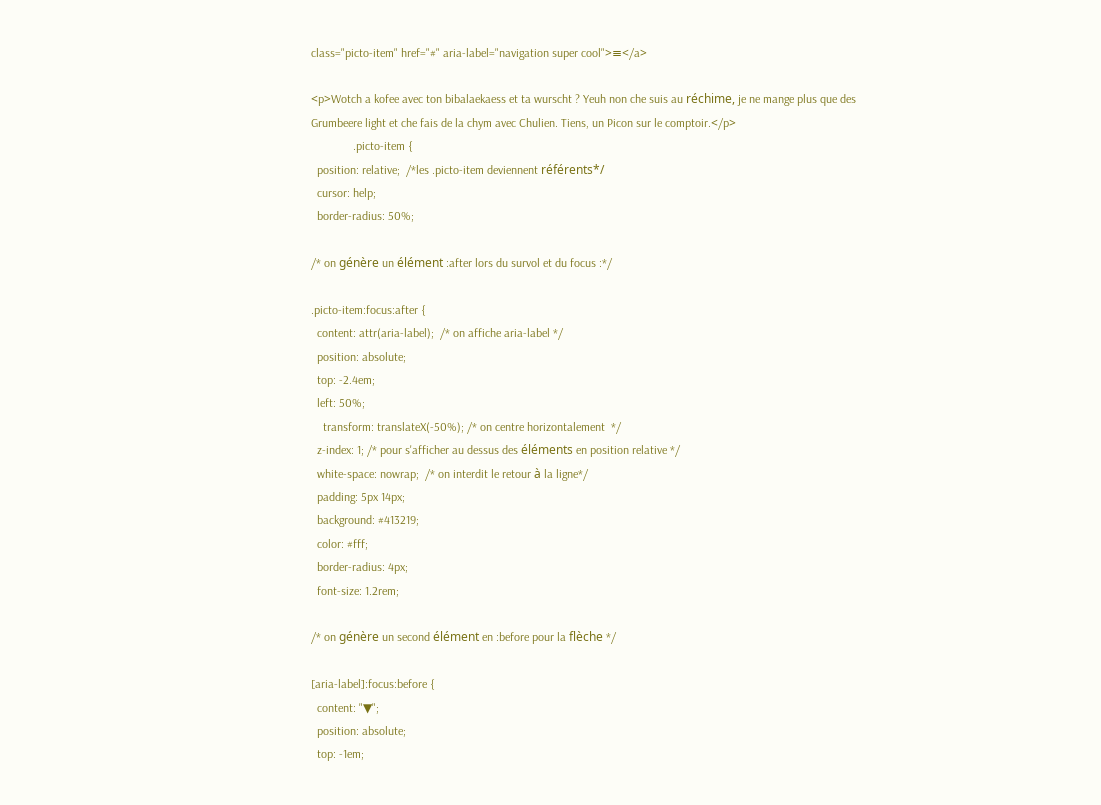class="picto-item" href="#" aria-label="navigation super cool">≡</a>

<p>Wotch a kofee avec ton bibalaekaess et ta wurscht ? Yeuh non che suis au réchime, je ne mange plus que des Grumbeere light et che fais de la chym avec Chulien. Tiens, un Picon sur le comptoir.</p>
              .picto-item {
  position: relative;  /*les .picto-item deviennent référents*/
  cursor: help;
  border-radius: 50%;

/* on génère un élément :after lors du survol et du focus :*/

.picto-item:focus:after {
  content: attr(aria-label);  /* on affiche aria-label */
  position: absolute;
  top: -2.4em;
  left: 50%;
    transform: translateX(-50%); /* on centre horizontalement  */
  z-index: 1; /* pour s'afficher au dessus des éléments en position relative */
  white-space: nowrap;  /* on interdit le retour à la ligne*/
  padding: 5px 14px;
  background: #413219;
  color: #fff;
  border-radius: 4px;
  font-size: 1.2rem;

/* on génère un second élément en :before pour la flèche */

[aria-label]:focus:before {
  content: "▼";
  position: absolute;
  top: -1em;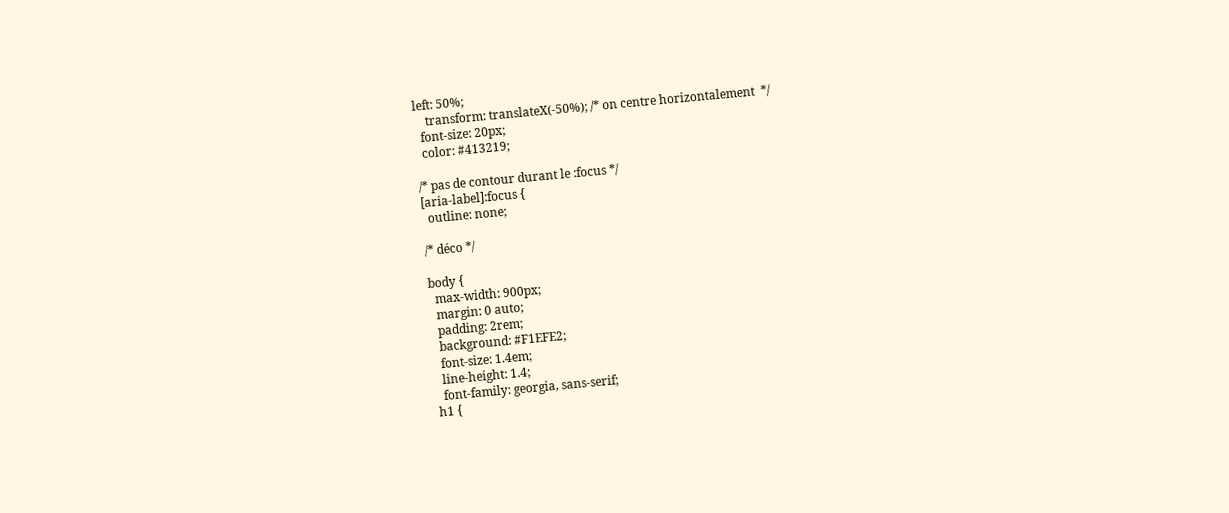left: 50%;
    transform: translateX(-50%); /* on centre horizontalement  */
  font-size: 20px;
  color: #413219;

/* pas de contour durant le :focus */
[aria-label]:focus {
  outline: none;

/* déco */

body {
  max-width: 900px;
  margin: 0 auto;
  padding: 2rem;
  background: #F1EFE2;
  font-size: 1.4em;
  line-height: 1.4;
  font-family: georgia, sans-serif;
h1 {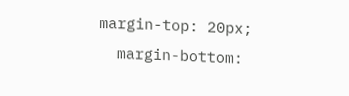margin-top: 20px;
  margin-bottom: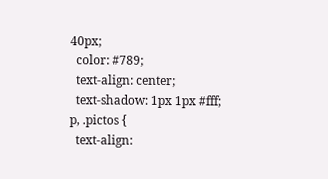40px;
  color: #789;
  text-align: center;
  text-shadow: 1px 1px #fff;
p, .pictos {
  text-align: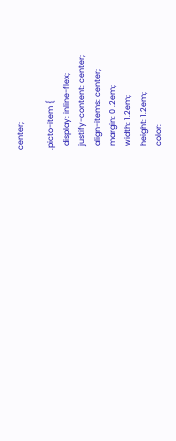center;

.picto-item {
  display: inline-flex;
  justify-content: center;
  align-items: center;
  margin: 0 .2em;
  width: 1.2em;
  height: 1.2em;
  color: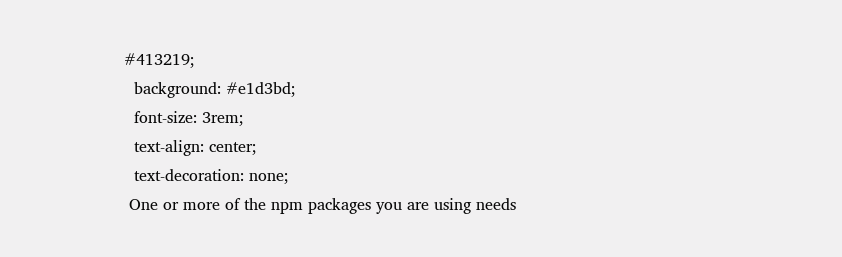#413219;
  background: #e1d3bd;
  font-size: 3rem;
  text-align: center;
  text-decoration: none;
 One or more of the npm packages you are using needs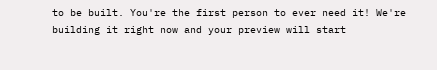to be built. You're the first person to ever need it! We're building it right now and your preview will start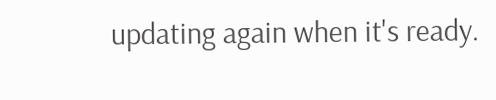updating again when it's ready.